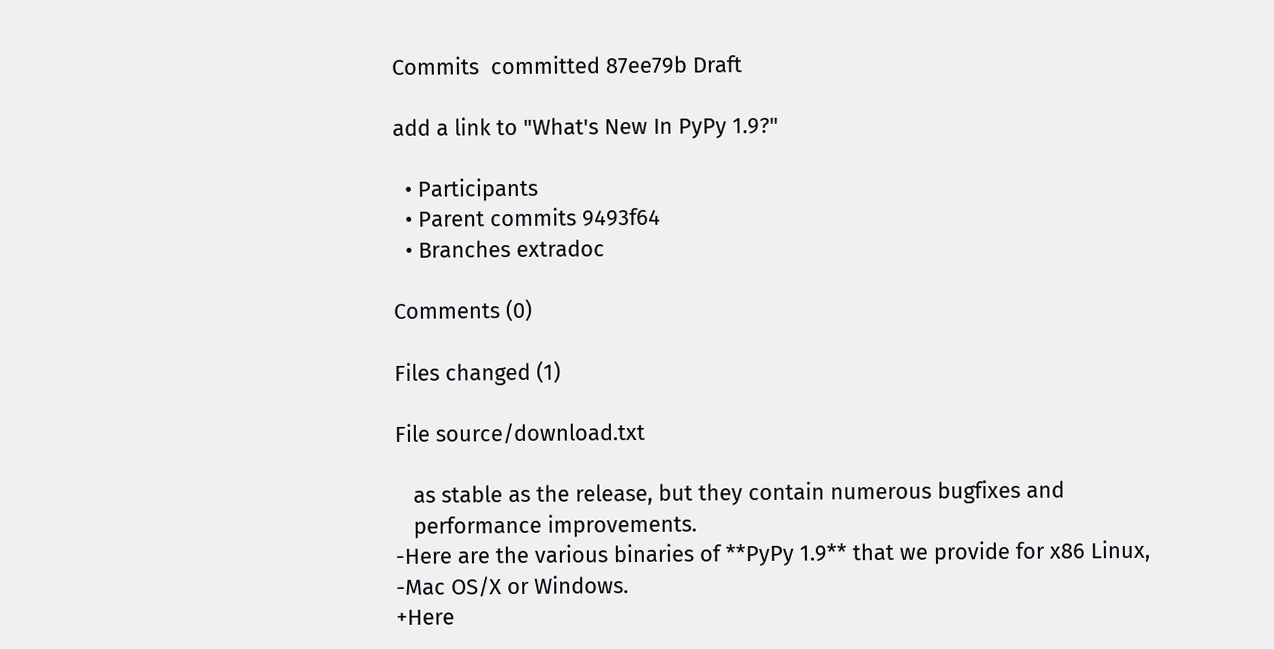Commits  committed 87ee79b Draft

add a link to "What's New In PyPy 1.9?"

  • Participants
  • Parent commits 9493f64
  • Branches extradoc

Comments (0)

Files changed (1)

File source/download.txt

   as stable as the release, but they contain numerous bugfixes and
   performance improvements.
-Here are the various binaries of **PyPy 1.9** that we provide for x86 Linux,
-Mac OS/X or Windows.
+Here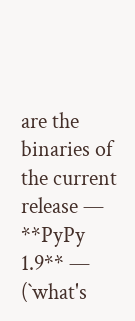are the binaries of the current release — **PyPy 1.9** — (`what's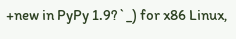+new in PyPy 1.9?`_) for x86 Linux,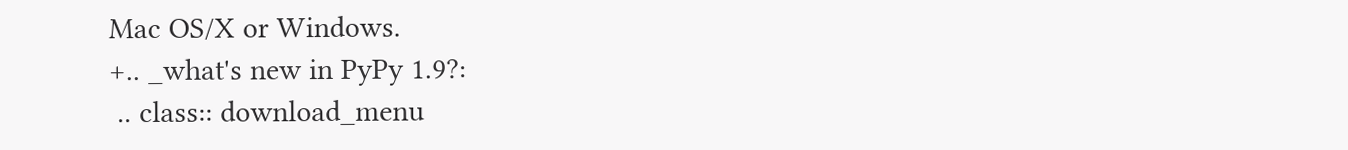Mac OS/X or Windows.
+.. _what's new in PyPy 1.9?:
 .. class:: download_menu